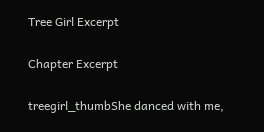Tree Girl Excerpt

Chapter Excerpt

treegirl_thumbShe danced with me,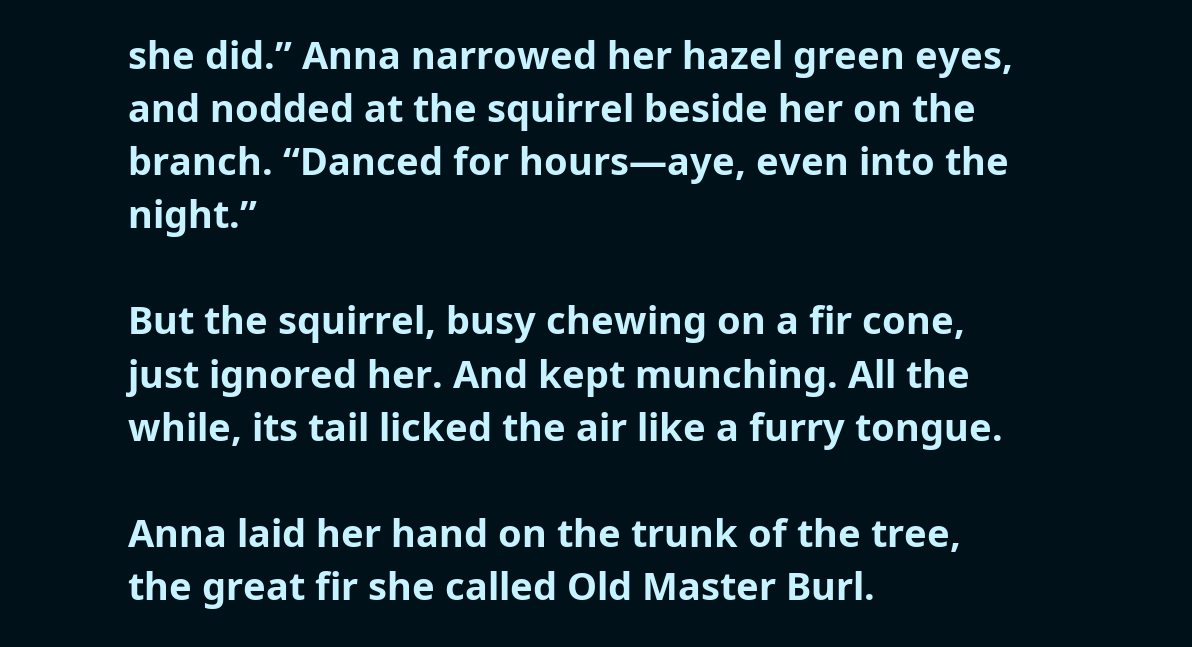she did.” Anna narrowed her hazel green eyes, and nodded at the squirrel beside her on the branch. “Danced for hours—aye, even into the night.”

But the squirrel, busy chewing on a fir cone, just ignored her. And kept munching. All the while, its tail licked the air like a furry tongue.

Anna laid her hand on the trunk of the tree, the great fir she called Old Master Burl.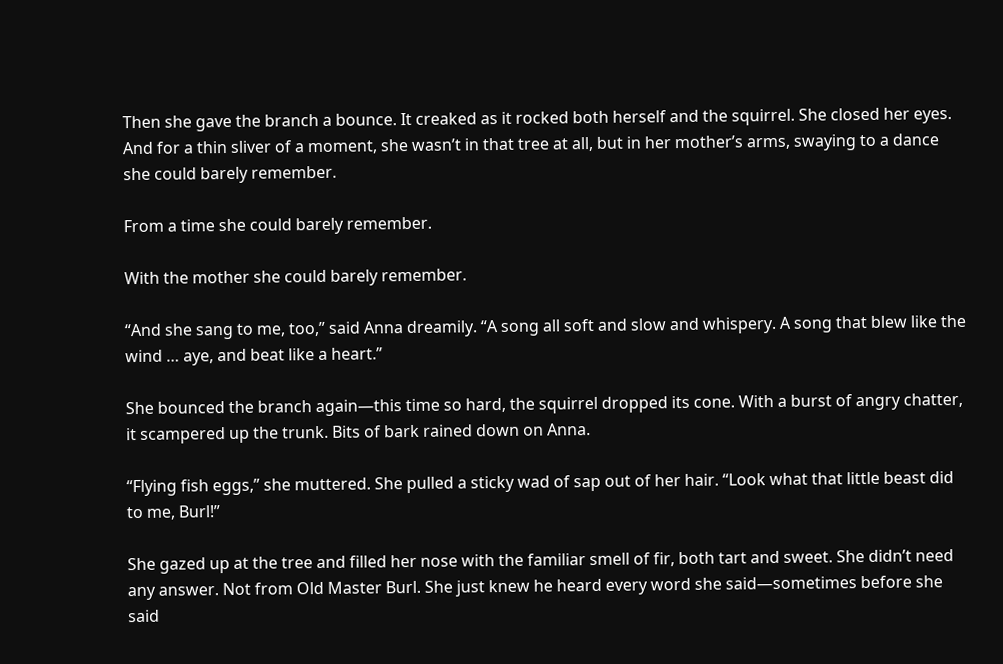Then she gave the branch a bounce. It creaked as it rocked both herself and the squirrel. She closed her eyes. And for a thin sliver of a moment, she wasn’t in that tree at all, but in her mother’s arms, swaying to a dance she could barely remember.

From a time she could barely remember.

With the mother she could barely remember.

“And she sang to me, too,” said Anna dreamily. “A song all soft and slow and whispery. A song that blew like the wind … aye, and beat like a heart.”

She bounced the branch again—this time so hard, the squirrel dropped its cone. With a burst of angry chatter, it scampered up the trunk. Bits of bark rained down on Anna.

“Flying fish eggs,” she muttered. She pulled a sticky wad of sap out of her hair. “Look what that little beast did to me, Burl!”

She gazed up at the tree and filled her nose with the familiar smell of fir, both tart and sweet. She didn’t need any answer. Not from Old Master Burl. She just knew he heard every word she said—sometimes before she said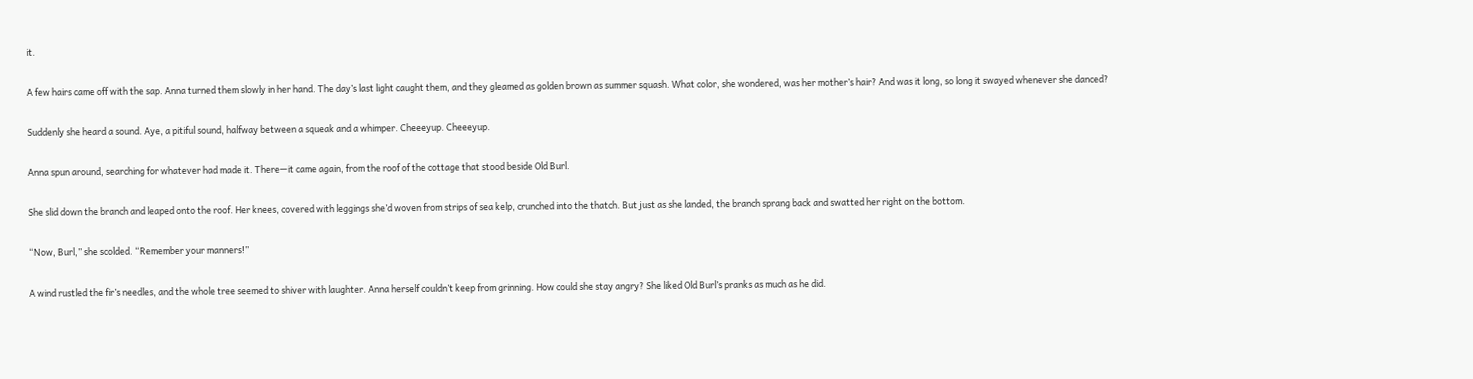it.

A few hairs came off with the sap. Anna turned them slowly in her hand. The day’s last light caught them, and they gleamed as golden brown as summer squash. What color, she wondered, was her mother’s hair? And was it long, so long it swayed whenever she danced?

Suddenly she heard a sound. Aye, a pitiful sound, halfway between a squeak and a whimper. Cheeeyup. Cheeeyup.

Anna spun around, searching for whatever had made it. There—it came again, from the roof of the cottage that stood beside Old Burl.

She slid down the branch and leaped onto the roof. Her knees, covered with leggings she’d woven from strips of sea kelp, crunched into the thatch. But just as she landed, the branch sprang back and swatted her right on the bottom.

“Now, Burl,” she scolded. “Remember your manners!”

A wind rustled the fir’s needles, and the whole tree seemed to shiver with laughter. Anna herself couldn’t keep from grinning. How could she stay angry? She liked Old Burl’s pranks as much as he did.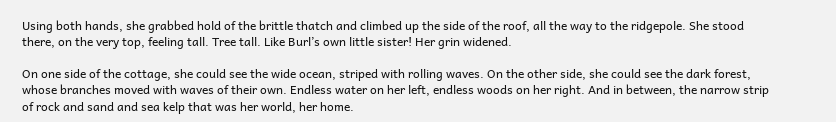Using both hands, she grabbed hold of the brittle thatch and climbed up the side of the roof, all the way to the ridgepole. She stood there, on the very top, feeling tall. Tree tall. Like Burl’s own little sister! Her grin widened.

On one side of the cottage, she could see the wide ocean, striped with rolling waves. On the other side, she could see the dark forest, whose branches moved with waves of their own. Endless water on her left, endless woods on her right. And in between, the narrow strip of rock and sand and sea kelp that was her world, her home.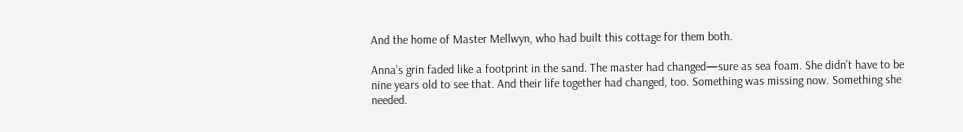And the home of Master Mellwyn, who had built this cottage for them both.

Anna’s grin faded like a footprint in the sand. The master had changed—sure as sea foam. She didn’t have to be nine years old to see that. And their life together had changed, too. Something was missing now. Something she needed.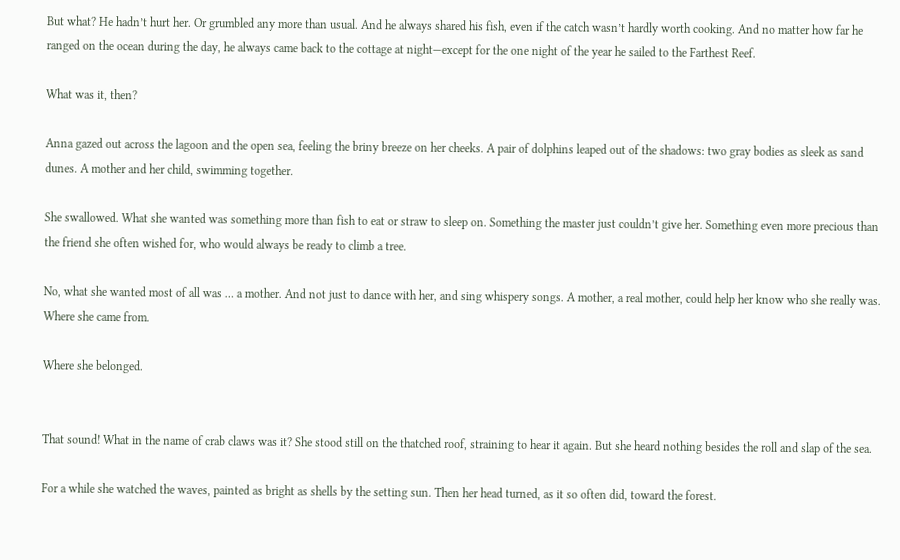But what? He hadn’t hurt her. Or grumbled any more than usual. And he always shared his fish, even if the catch wasn’t hardly worth cooking. And no matter how far he ranged on the ocean during the day, he always came back to the cottage at night—except for the one night of the year he sailed to the Farthest Reef.

What was it, then?

Anna gazed out across the lagoon and the open sea, feeling the briny breeze on her cheeks. A pair of dolphins leaped out of the shadows: two gray bodies as sleek as sand dunes. A mother and her child, swimming together.

She swallowed. What she wanted was something more than fish to eat or straw to sleep on. Something the master just couldn’t give her. Something even more precious than the friend she often wished for, who would always be ready to climb a tree.

No, what she wanted most of all was … a mother. And not just to dance with her, and sing whispery songs. A mother, a real mother, could help her know who she really was. Where she came from.

Where she belonged.


That sound! What in the name of crab claws was it? She stood still on the thatched roof, straining to hear it again. But she heard nothing besides the roll and slap of the sea.

For a while she watched the waves, painted as bright as shells by the setting sun. Then her head turned, as it so often did, toward the forest.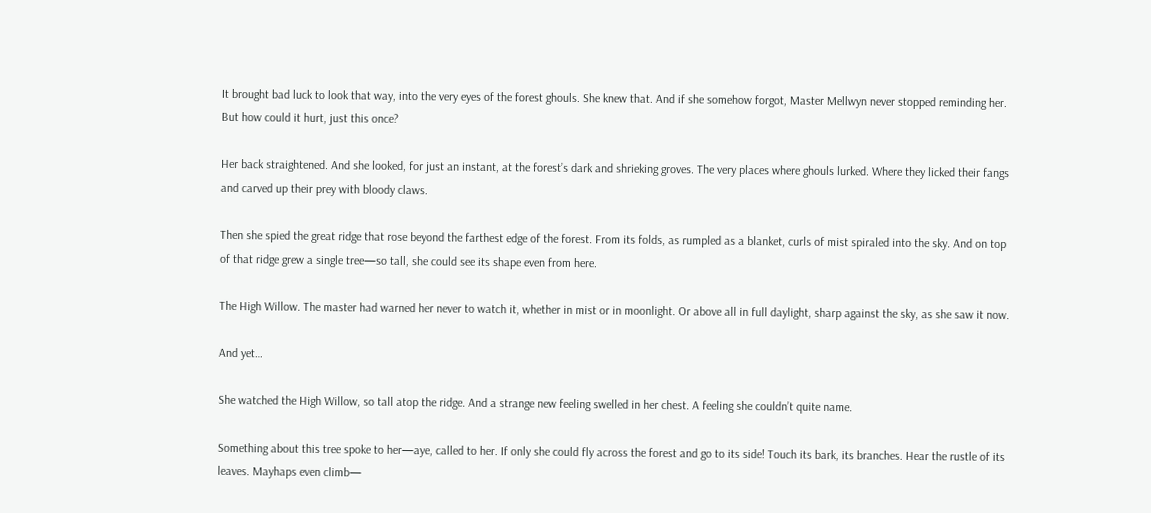It brought bad luck to look that way, into the very eyes of the forest ghouls. She knew that. And if she somehow forgot, Master Mellwyn never stopped reminding her. But how could it hurt, just this once?

Her back straightened. And she looked, for just an instant, at the forest’s dark and shrieking groves. The very places where ghouls lurked. Where they licked their fangs and carved up their prey with bloody claws.

Then she spied the great ridge that rose beyond the farthest edge of the forest. From its folds, as rumpled as a blanket, curls of mist spiraled into the sky. And on top of that ridge grew a single tree—so tall, she could see its shape even from here.

The High Willow. The master had warned her never to watch it, whether in mist or in moonlight. Or above all in full daylight, sharp against the sky, as she saw it now.

And yet…

She watched the High Willow, so tall atop the ridge. And a strange new feeling swelled in her chest. A feeling she couldn’t quite name.

Something about this tree spoke to her—aye, called to her. If only she could fly across the forest and go to its side! Touch its bark, its branches. Hear the rustle of its leaves. Mayhaps even climb—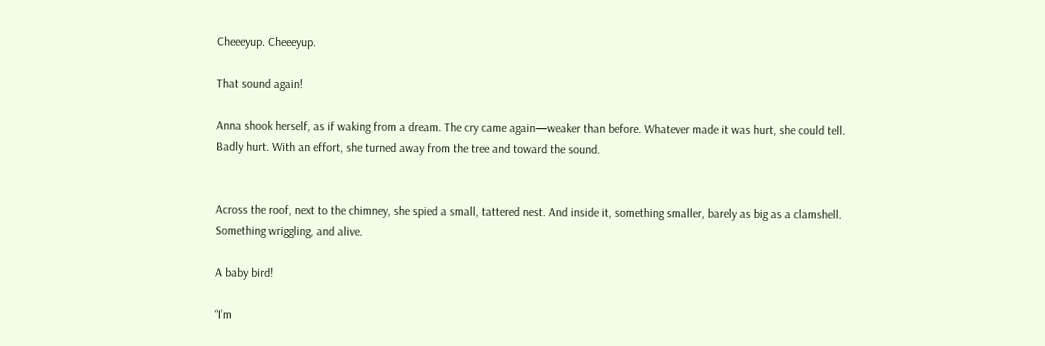Cheeeyup. Cheeeyup.

That sound again!

Anna shook herself, as if waking from a dream. The cry came again—weaker than before. Whatever made it was hurt, she could tell. Badly hurt. With an effort, she turned away from the tree and toward the sound.


Across the roof, next to the chimney, she spied a small, tattered nest. And inside it, something smaller, barely as big as a clamshell. Something wriggling, and alive.

A baby bird!

“I’m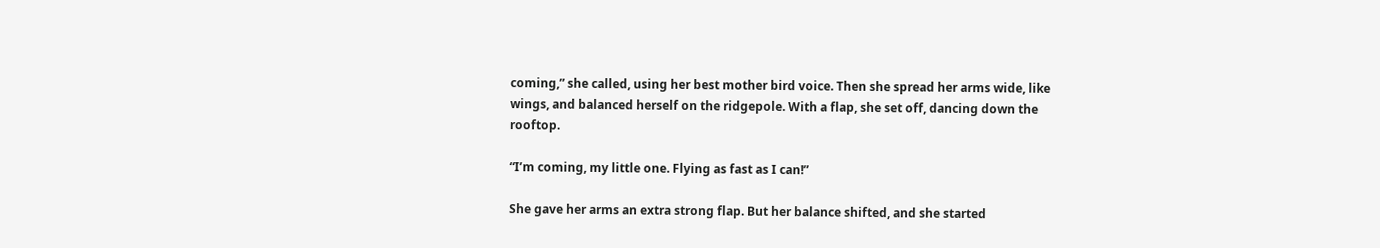coming,” she called, using her best mother bird voice. Then she spread her arms wide, like wings, and balanced herself on the ridgepole. With a flap, she set off, dancing down the rooftop.

“I’m coming, my little one. Flying as fast as I can!”

She gave her arms an extra strong flap. But her balance shifted, and she started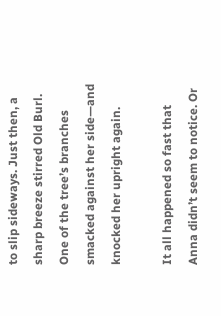to slip sideways. Just then, a sharp breeze stirred Old Burl. One of the tree’s branches smacked against her side—and knocked her upright again.

It all happened so fast that Anna didn’t seem to notice. Or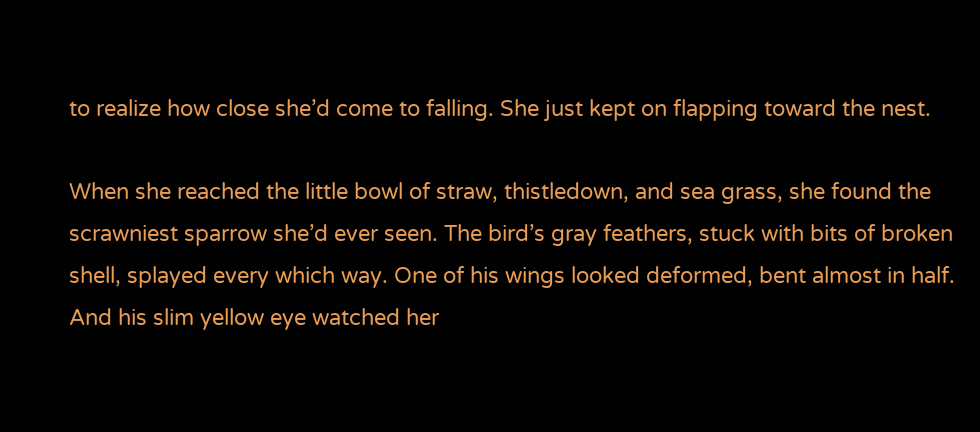to realize how close she’d come to falling. She just kept on flapping toward the nest.

When she reached the little bowl of straw, thistledown, and sea grass, she found the scrawniest sparrow she’d ever seen. The bird’s gray feathers, stuck with bits of broken shell, splayed every which way. One of his wings looked deformed, bent almost in half. And his slim yellow eye watched her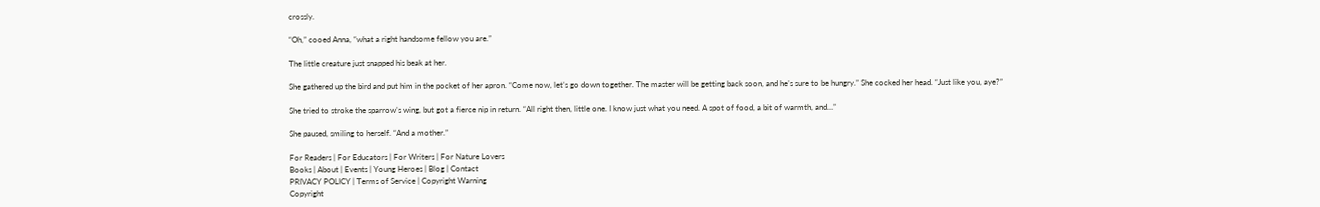crossly.

“Oh,” cooed Anna, “what a right handsome fellow you are.”

The little creature just snapped his beak at her.

She gathered up the bird and put him in the pocket of her apron. “Come now, let’s go down together. The master will be getting back soon, and he’s sure to be hungry.” She cocked her head. “Just like you, aye?”

She tried to stroke the sparrow’s wing, but got a fierce nip in return. “All right then, little one. I know just what you need. A spot of food, a bit of warmth, and…”

She paused, smiling to herself. “And a mother.”

For Readers | For Educators | For Writers | For Nature Lovers
Books | About | Events | Young Heroes | Blog | Contact
PRIVACY POLICY | Terms of Service | Copyright Warning
Copyright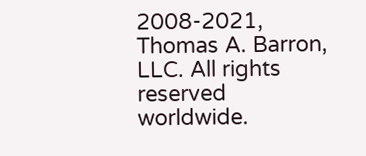2008-2021, Thomas A. Barron, LLC. All rights reserved worldwide.